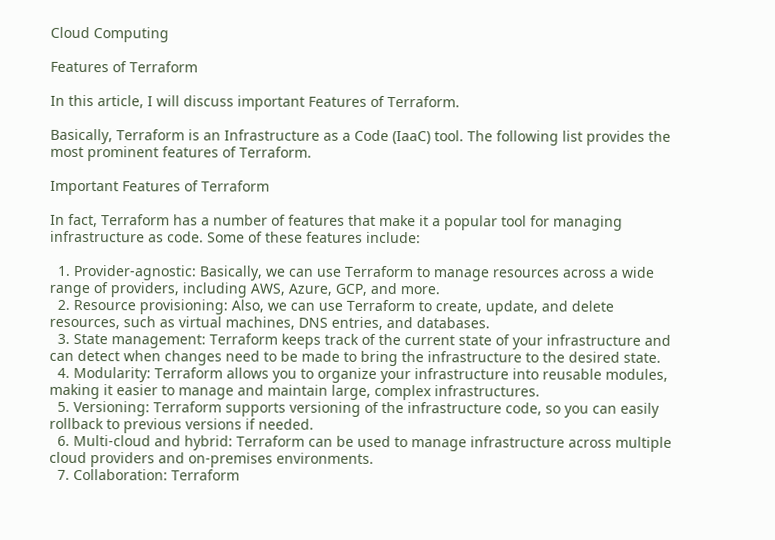Cloud Computing

Features of Terraform

In this article, I will discuss important Features of Terraform.

Basically, Terraform is an Infrastructure as a Code (IaaC) tool. The following list provides the most prominent features of Terraform.

Important Features of Terraform

In fact, Terraform has a number of features that make it a popular tool for managing infrastructure as code. Some of these features include:

  1. Provider-agnostic: Basically, we can use Terraform to manage resources across a wide range of providers, including AWS, Azure, GCP, and more.
  2. Resource provisioning: Also, we can use Terraform to create, update, and delete resources, such as virtual machines, DNS entries, and databases.
  3. State management: Terraform keeps track of the current state of your infrastructure and can detect when changes need to be made to bring the infrastructure to the desired state.
  4. Modularity: Terraform allows you to organize your infrastructure into reusable modules, making it easier to manage and maintain large, complex infrastructures.
  5. Versioning: Terraform supports versioning of the infrastructure code, so you can easily rollback to previous versions if needed.
  6. Multi-cloud and hybrid: Terraform can be used to manage infrastructure across multiple cloud providers and on-premises environments.
  7. Collaboration: Terraform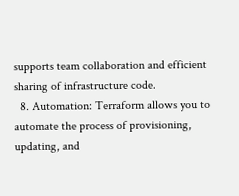supports team collaboration and efficient sharing of infrastructure code.
  8. Automation: Terraform allows you to automate the process of provisioning, updating, and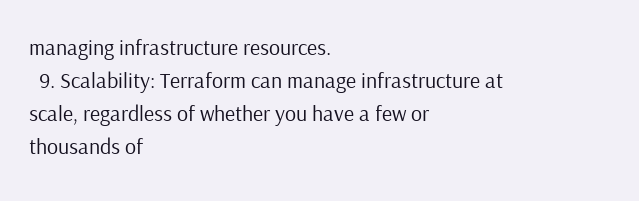managing infrastructure resources.
  9. Scalability: Terraform can manage infrastructure at scale, regardless of whether you have a few or thousands of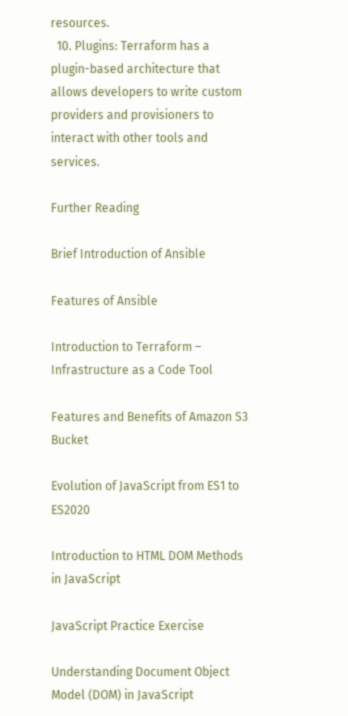resources.
  10. Plugins: Terraform has a plugin-based architecture that allows developers to write custom providers and provisioners to interact with other tools and services.

Further Reading

Brief Introduction of Ansible

Features of Ansible

Introduction to Terraform – Infrastructure as a Code Tool

Features and Benefits of Amazon S3 Bucket

Evolution of JavaScript from ES1 to ES2020

Introduction to HTML DOM Methods in JavaScript

JavaScript Practice Exercise

Understanding Document Object Model (DOM) in JavaScript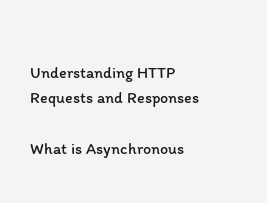Understanding HTTP Requests and Responses

What is Asynchronous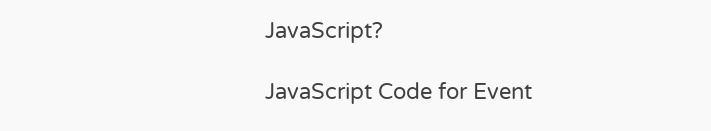JavaScript?

JavaScript Code for Event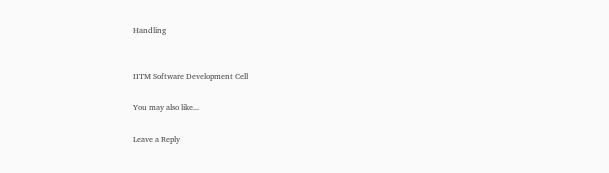Handling


IITM Software Development Cell

You may also like...

Leave a Reply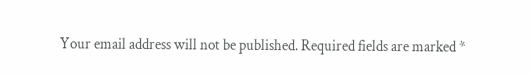Your email address will not be published. Required fields are marked *